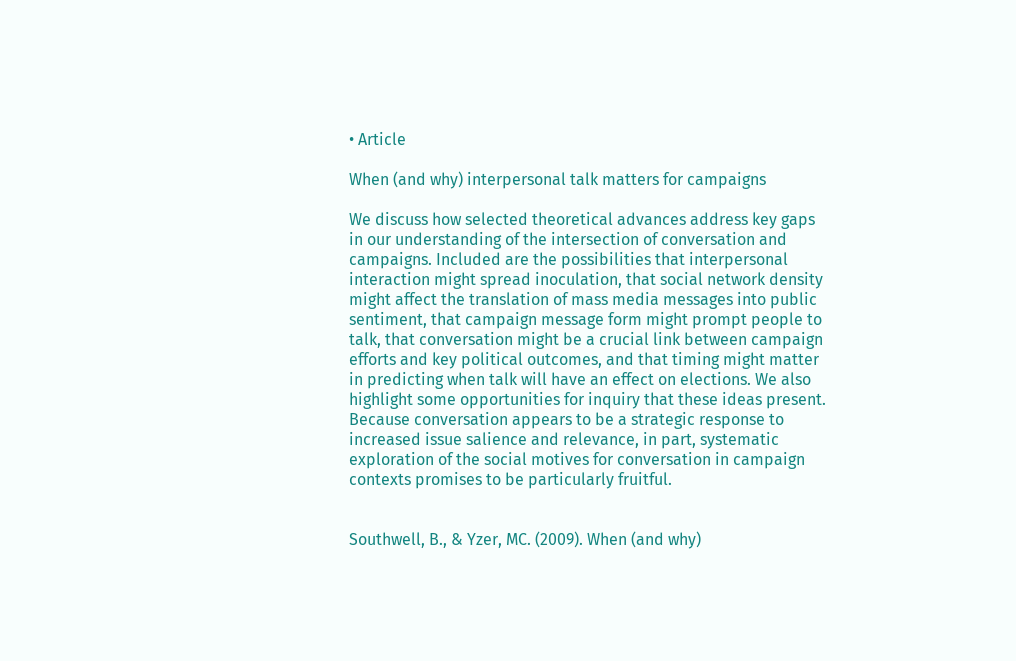• Article

When (and why) interpersonal talk matters for campaigns

We discuss how selected theoretical advances address key gaps in our understanding of the intersection of conversation and campaigns. Included are the possibilities that interpersonal interaction might spread inoculation, that social network density might affect the translation of mass media messages into public sentiment, that campaign message form might prompt people to talk, that conversation might be a crucial link between campaign efforts and key political outcomes, and that timing might matter in predicting when talk will have an effect on elections. We also highlight some opportunities for inquiry that these ideas present. Because conversation appears to be a strategic response to increased issue salience and relevance, in part, systematic exploration of the social motives for conversation in campaign contexts promises to be particularly fruitful.


Southwell, B., & Yzer, MC. (2009). When (and why)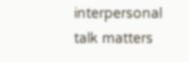interpersonal talk matters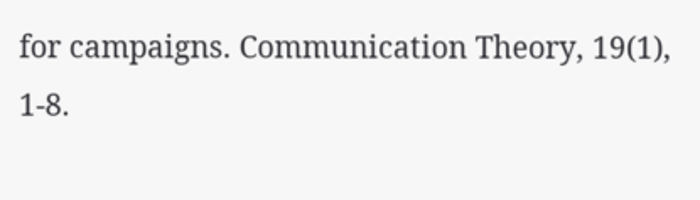for campaigns. Communication Theory, 19(1), 1-8.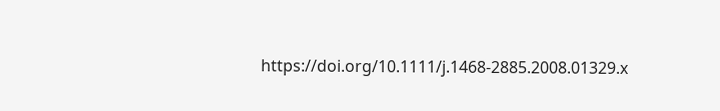https://doi.org/10.1111/j.1468-2885.2008.01329.x